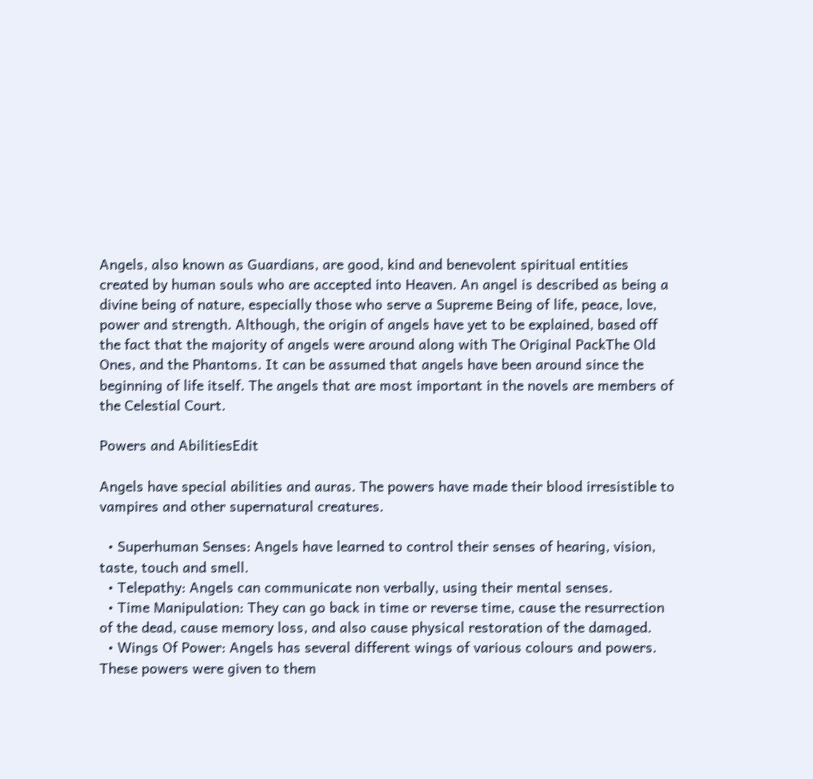Angels, also known as Guardians, are good, kind and benevolent spiritual entities created by human souls who are accepted into Heaven. An angel is described as being a divine being of nature, especially those who serve a Supreme Being of life, peace, love, power and strength. Although, the origin of angels have yet to be explained, based off the fact that the majority of angels were around along with The Original PackThe Old Ones, and the Phantoms. It can be assumed that angels have been around since the beginning of life itself. The angels that are most important in the novels are members of the Celestial Court.

Powers and AbilitiesEdit

Angels have special abilities and auras. The powers have made their blood irresistible to vampires and other supernatural creatures.

  • Superhuman Senses: Angels have learned to control their senses of hearing, vision, taste, touch and smell.
  • Telepathy: Angels can communicate non verbally, using their mental senses.
  • Time Manipulation: They can go back in time or reverse time, cause the resurrection of the dead, cause memory loss, and also cause physical restoration of the damaged.
  • Wings Of Power: Angels has several different wings of various colours and powers. These powers were given to them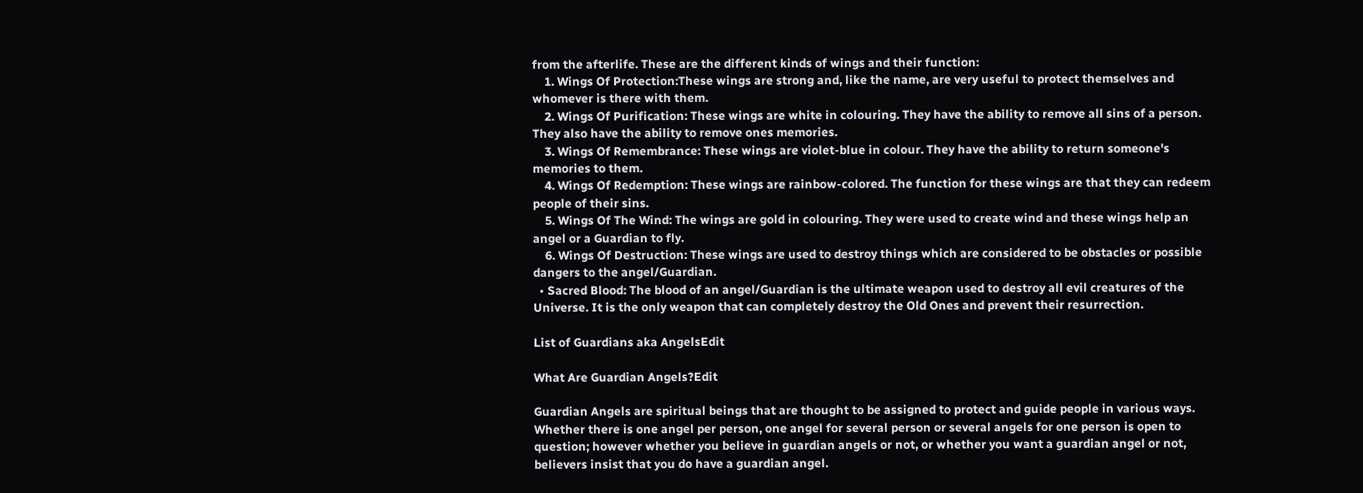from the afterlife. These are the different kinds of wings and their function:
    1. Wings Of Protection:These wings are strong and, like the name, are very useful to protect themselves and whomever is there with them.
    2. Wings Of Purification: These wings are white in colouring. They have the ability to remove all sins of a person. They also have the ability to remove ones memories.
    3. Wings Of Remembrance: These wings are violet-blue in colour. They have the ability to return someone's memories to them.
    4. Wings Of Redemption: These wings are rainbow-colored. The function for these wings are that they can redeem people of their sins.
    5. Wings Of The Wind: The wings are gold in colouring. They were used to create wind and these wings help an angel or a Guardian to fly.
    6. Wings Of Destruction: These wings are used to destroy things which are considered to be obstacles or possible dangers to the angel/Guardian.
  • Sacred Blood: The blood of an angel/Guardian is the ultimate weapon used to destroy all evil creatures of the Universe. It is the only weapon that can completely destroy the Old Ones and prevent their resurrection.

List of Guardians aka AngelsEdit

What Are Guardian Angels?Edit

Guardian Angels are spiritual beings that are thought to be assigned to protect and guide people in various ways. Whether there is one angel per person, one angel for several person or several angels for one person is open to question; however whether you believe in guardian angels or not, or whether you want a guardian angel or not, believers insist that you do have a guardian angel.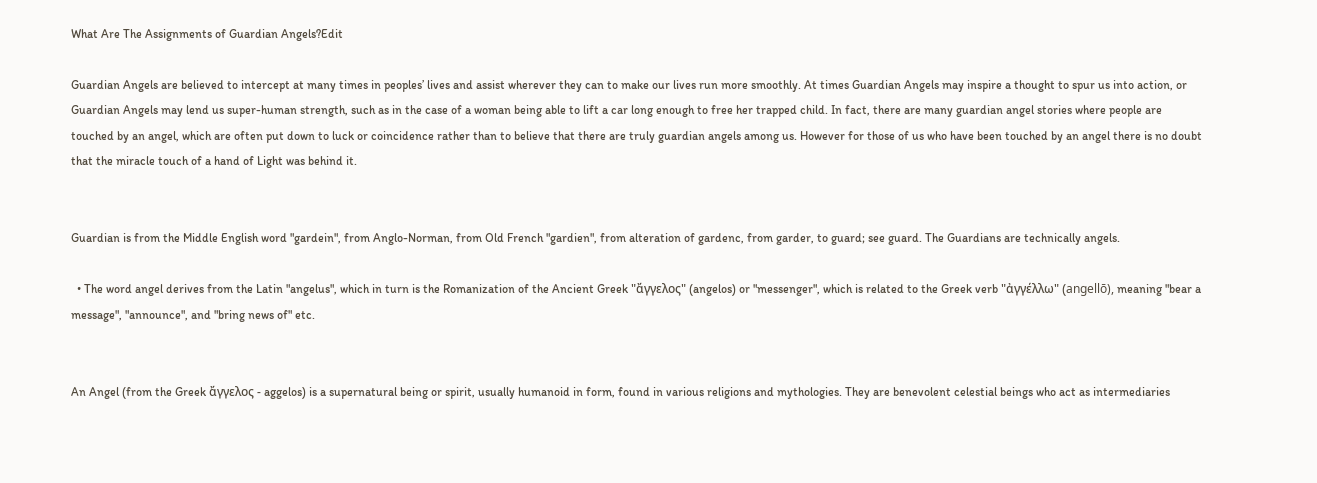What Are The Assignments of Guardian Angels?Edit

Guardian Angels are believed to intercept at many times in peoples’ lives and assist wherever they can to make our lives run more smoothly. At times Guardian Angels may inspire a thought to spur us into action, or Guardian Angels may lend us super-human strength, such as in the case of a woman being able to lift a car long enough to free her trapped child. In fact, there are many guardian angel stories where people are touched by an angel, which are often put down to luck or coincidence rather than to believe that there are truly guardian angels among us. However for those of us who have been touched by an angel there is no doubt that the miracle touch of a hand of Light was behind it.


Guardian is from the Middle English word "gardein", from Anglo-Norman, from Old French "gardien", from alteration of gardenc, from garder, to guard; see guard. The Guardians are technically angels.

  • The word angel derives from the Latin "angelus", which in turn is the Romanization of the Ancient Greek "ἄγγελος" (angelos) or "messenger", which is related to the Greek verb "ἀγγέλλω" (angellō), meaning "bear a message", "announce", and "bring news of" etc.


An Angel (from the Greek ἄγγελος - aggelos) is a supernatural being or spirit, usually humanoid in form, found in various religions and mythologies. They are benevolent celestial beings who act as intermediaries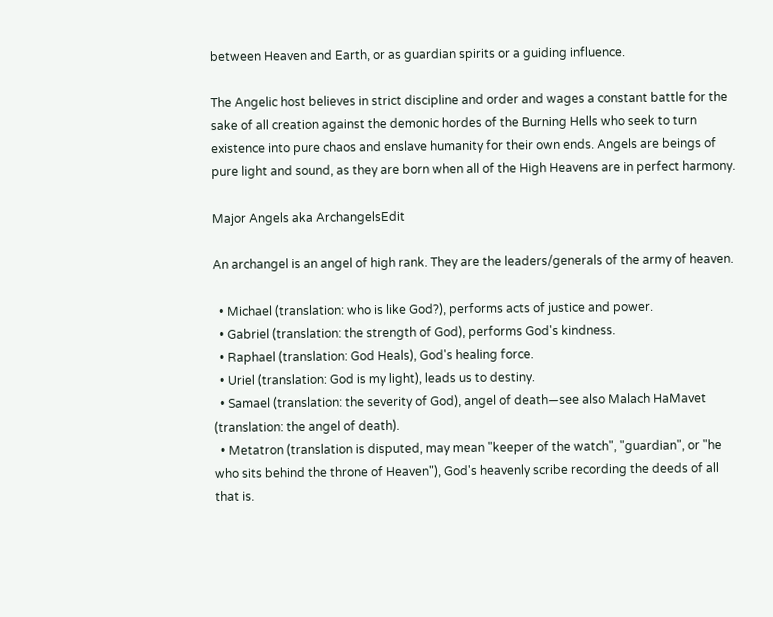between Heaven and Earth, or as guardian spirits or a guiding influence.

The Angelic host believes in strict discipline and order and wages a constant battle for the sake of all creation against the demonic hordes of the Burning Hells who seek to turn existence into pure chaos and enslave humanity for their own ends. Angels are beings of pure light and sound, as they are born when all of the High Heavens are in perfect harmony.

Major Angels aka ArchangelsEdit

An archangel is an angel of high rank. They are the leaders/generals of the army of heaven.

  • Michael (translation: who is like God?), performs acts of justice and power.
  • Gabriel (translation: the strength of God), performs God's kindness.
  • Raphael (translation: God Heals), God's healing force.
  • Uriel (translation: God is my light), leads us to destiny.
  • Samael (translation: the severity of God), angel of death—see also Malach HaMavet (translation: the angel of death).
  • Metatron (translation is disputed, may mean "keeper of the watch", "guardian", or "he who sits behind the throne of Heaven"), God's heavenly scribe recording the deeds of all that is.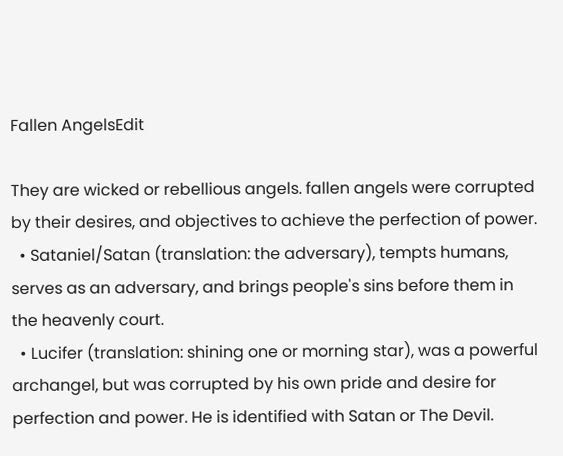Fallen AngelsEdit

They are wicked or rebellious angels. fallen angels were corrupted by their desires, and objectives to achieve the perfection of power.
  • Sataniel/Satan (translation: the adversary), tempts humans, serves as an adversary, and brings people's sins before them in the heavenly court.
  • Lucifer (translation: shining one or morning star), was a powerful archangel, but was corrupted by his own pride and desire for perfection and power. He is identified with Satan or The Devil.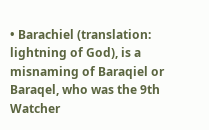• Barachiel (translation: lightning of God), is a misnaming of Baraqiel or Baraqel, who was the 9th Watcher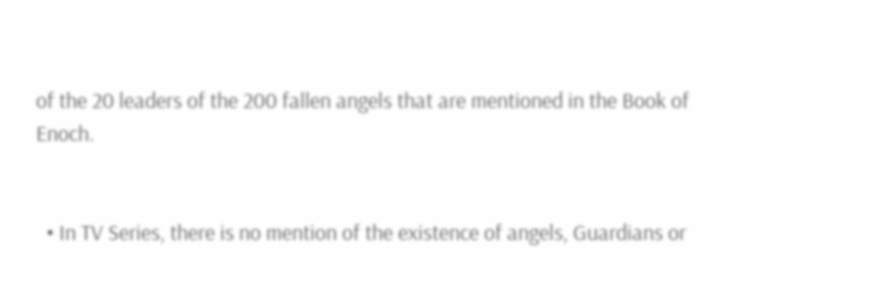of the 20 leaders of the 200 fallen angels that are mentioned in the Book of Enoch.


  • In TV Series, there is no mention of the existence of angels, Guardians or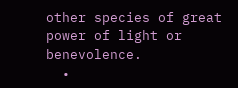other species of great power of light or benevolence.
  •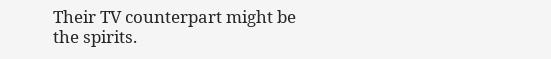Their TV counterpart might be the spirits.